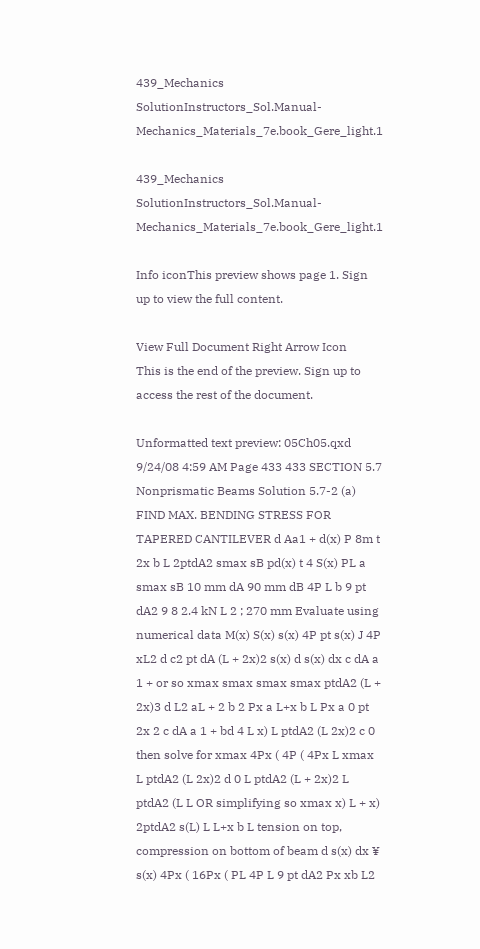439_Mechanics SolutionInstructors_Sol.Manual-Mechanics_Materials_7e.book_Gere_light.1

439_Mechanics SolutionInstructors_Sol.Manual-Mechanics_Materials_7e.book_Gere_light.1

Info iconThis preview shows page 1. Sign up to view the full content.

View Full Document Right Arrow Icon
This is the end of the preview. Sign up to access the rest of the document.

Unformatted text preview: 05Ch05.qxd 9/24/08 4:59 AM Page 433 433 SECTION 5.7 Nonprismatic Beams Solution 5.7-2 (a) FIND MAX. BENDING STRESS FOR TAPERED CANTILEVER d Aa1 + d(x) P 8m t 2x b L 2ptdA2 smax sB pd(x) t 4 S(x) PL a smax sB 10 mm dA 90 mm dB 4P L b 9 pt dA2 9 8 2.4 kN L 2 ; 270 mm Evaluate using numerical data M(x) S(x) s(x) 4P pt s(x) J 4P xL2 d c2 pt dA (L + 2x)2 s(x) d s(x) dx c dA a 1 + or so xmax smax smax smax ptdA2 (L + 2x)3 d L2 aL + 2 b 2 Px a L+x b L Px a 0 pt 2x 2 c dA a 1 + bd 4 L x) L ptdA2 (L 2x)2 c 0 then solve for xmax 4Px ( 4P ( 4Px L xmax L ptdA2 (L 2x)2 d 0 L ptdA2 (L + 2x)2 L ptdA2 (L L OR simplifying so xmax x) L + x) 2ptdA2 s(L) L L+x b L tension on top, compression on bottom of beam d s(x) dx ¥ s(x) 4Px ( 16Px ( PL 4P L 9 pt dA2 Px xb L2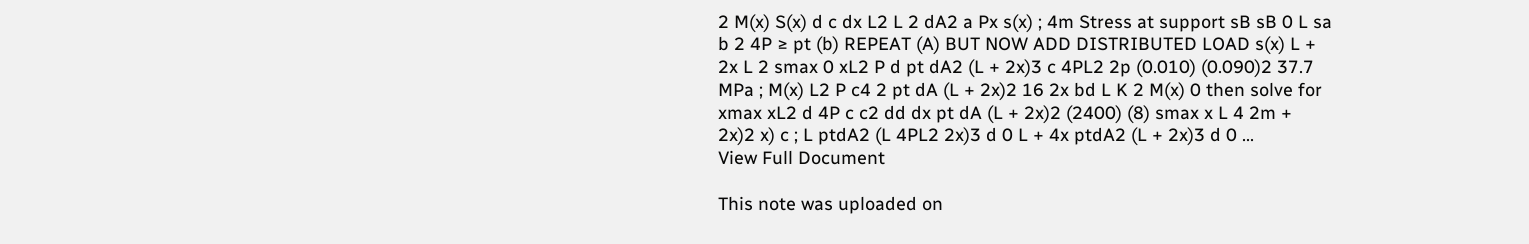2 M(x) S(x) d c dx L2 L 2 dA2 a Px s(x) ; 4m Stress at support sB sB 0 L sa b 2 4P ≥ pt (b) REPEAT (A) BUT NOW ADD DISTRIBUTED LOAD s(x) L + 2x L 2 smax 0 xL2 P d pt dA2 (L + 2x)3 c 4PL2 2p (0.010) (0.090)2 37.7 MPa ; M(x) L2 P c4 2 pt dA (L + 2x)2 16 2x bd L K 2 M(x) 0 then solve for xmax xL2 d 4P c c2 dd dx pt dA (L + 2x)2 (2400) (8) smax x L 4 2m + 2x)2 x) c ; L ptdA2 (L 4PL2 2x)3 d 0 L + 4x ptdA2 (L + 2x)3 d 0 ...
View Full Document

This note was uploaded on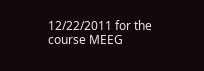12/22/2011 for the course MEEG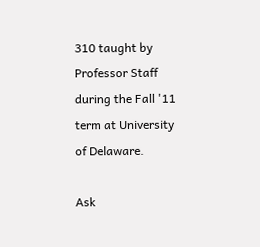310 taught by Professor Staff during the Fall '11 term at University of Delaware.

Ask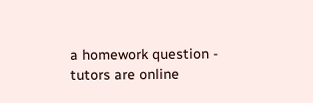a homework question - tutors are online